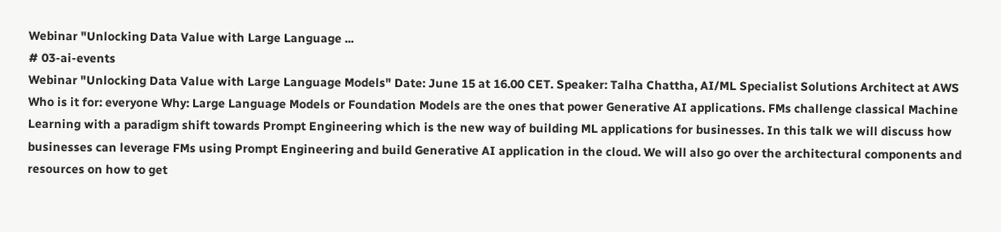Webinar "Unlocking Data Value with Large Language ...
# 03-ai-events
Webinar "Unlocking Data Value with Large Language Models" Date: June 15 at 16.00 CET. Speaker: Talha Chattha, AI/ML Specialist Solutions Architect at AWS Who is it for: everyone Why: Large Language Models or Foundation Models are the ones that power Generative AI applications. FMs challenge classical Machine Learning with a paradigm shift towards Prompt Engineering which is the new way of building ML applications for businesses. In this talk we will discuss how businesses can leverage FMs using Prompt Engineering and build Generative AI application in the cloud. We will also go over the architectural components and resources on how to get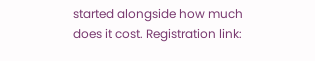started alongside how much does it cost. Registration link: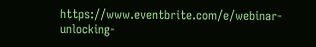https://www.eventbrite.com/e/webinar-unlocking-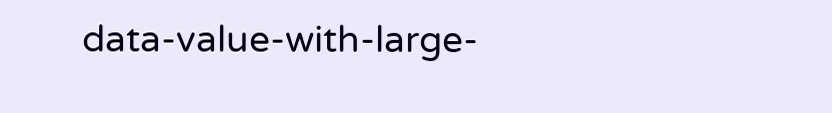data-value-with-large-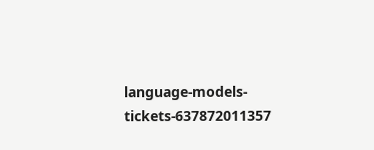language-models-tickets-637872011357